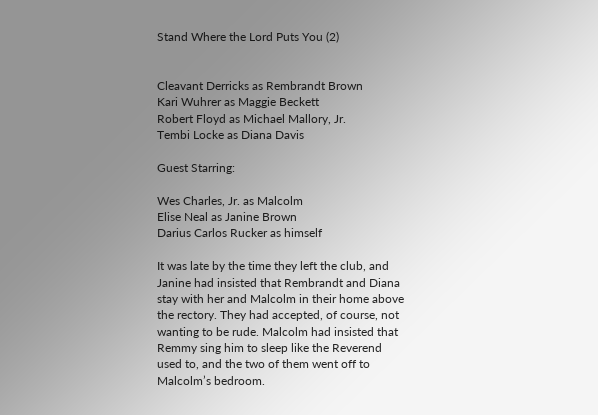Stand Where the Lord Puts You (2)


Cleavant Derricks as Rembrandt Brown
Kari Wuhrer as Maggie Beckett
Robert Floyd as Michael Mallory, Jr.
Tembi Locke as Diana Davis

Guest Starring:

Wes Charles, Jr. as Malcolm
Elise Neal as Janine Brown
Darius Carlos Rucker as himself

It was late by the time they left the club, and Janine had insisted that Rembrandt and Diana stay with her and Malcolm in their home above the rectory. They had accepted, of course, not wanting to be rude. Malcolm had insisted that Remmy sing him to sleep like the Reverend used to, and the two of them went off to Malcolm’s bedroom.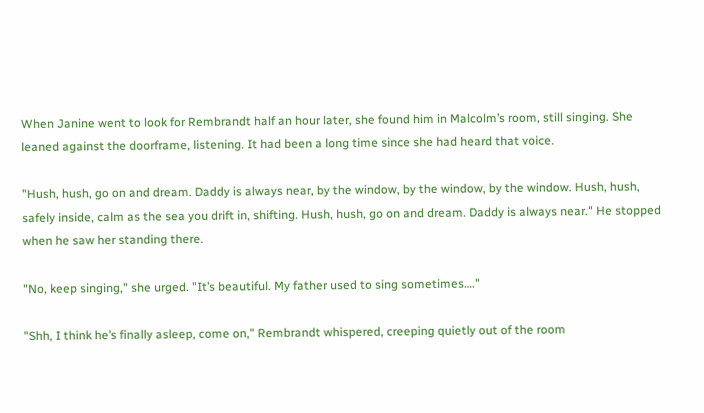When Janine went to look for Rembrandt half an hour later, she found him in Malcolm’s room, still singing. She leaned against the doorframe, listening. It had been a long time since she had heard that voice.

"Hush, hush, go on and dream. Daddy is always near, by the window, by the window, by the window. Hush, hush, safely inside, calm as the sea you drift in, shifting. Hush, hush, go on and dream. Daddy is always near." He stopped when he saw her standing there.

"No, keep singing," she urged. "It’s beautiful. My father used to sing sometimes…."

"Shh, I think he’s finally asleep, come on," Rembrandt whispered, creeping quietly out of the room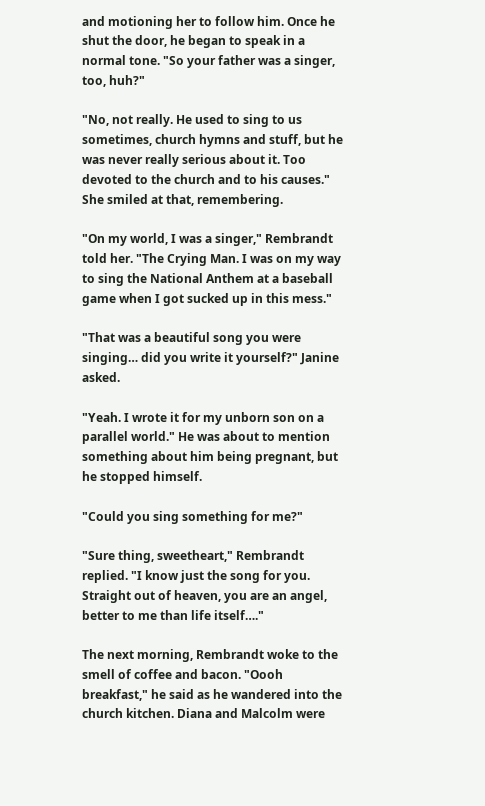and motioning her to follow him. Once he shut the door, he began to speak in a normal tone. "So your father was a singer, too, huh?"

"No, not really. He used to sing to us sometimes, church hymns and stuff, but he was never really serious about it. Too devoted to the church and to his causes." She smiled at that, remembering.

"On my world, I was a singer," Rembrandt told her. "The Crying Man. I was on my way to sing the National Anthem at a baseball game when I got sucked up in this mess."

"That was a beautiful song you were singing… did you write it yourself?" Janine asked.

"Yeah. I wrote it for my unborn son on a parallel world." He was about to mention something about him being pregnant, but he stopped himself.

"Could you sing something for me?"

"Sure thing, sweetheart," Rembrandt replied. "I know just the song for you. Straight out of heaven, you are an angel, better to me than life itself…."

The next morning, Rembrandt woke to the smell of coffee and bacon. "Oooh breakfast," he said as he wandered into the church kitchen. Diana and Malcolm were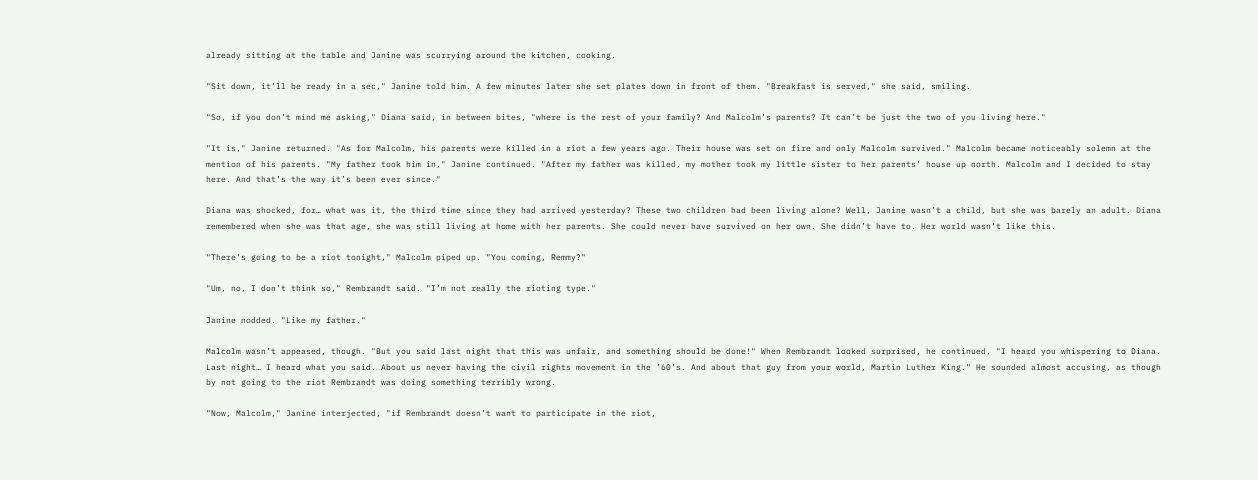already sitting at the table and Janine was scurrying around the kitchen, cooking.

"Sit down, it’ll be ready in a sec," Janine told him. A few minutes later she set plates down in front of them. "Breakfast is served," she said, smiling.

"So, if you don’t mind me asking," Diana said, in between bites, "where is the rest of your family? And Malcolm’s parents? It can’t be just the two of you living here."

"It is," Janine returned. "As for Malcolm, his parents were killed in a riot a few years ago. Their house was set on fire and only Malcolm survived." Malcolm became noticeably solemn at the mention of his parents. "My father took him in," Janine continued. "After my father was killed, my mother took my little sister to her parents’ house up north. Malcolm and I decided to stay here. And that’s the way it’s been ever since."

Diana was shocked, for… what was it, the third time since they had arrived yesterday? These two children had been living alone? Well, Janine wasn’t a child, but she was barely an adult. Diana remembered when she was that age, she was still living at home with her parents. She could never have survived on her own. She didn’t have to. Her world wasn’t like this.

"There’s going to be a riot tonight," Malcolm piped up. "You coming, Remmy?"

"Um, no, I don’t think so," Rembrandt said. "I’m not really the rioting type."

Janine nodded. "Like my father."

Malcolm wasn’t appeased, though. "But you said last night that this was unfair, and something should be done!" When Rembrandt looked surprised, he continued, "I heard you whispering to Diana. Last night… I heard what you said. About us never having the civil rights movement in the ’60’s. And about that guy from your world, Martin Luther King." He sounded almost accusing, as though by not going to the riot Rembrandt was doing something terribly wrong.

"Now, Malcolm," Janine interjected, "if Rembrandt doesn’t want to participate in the riot,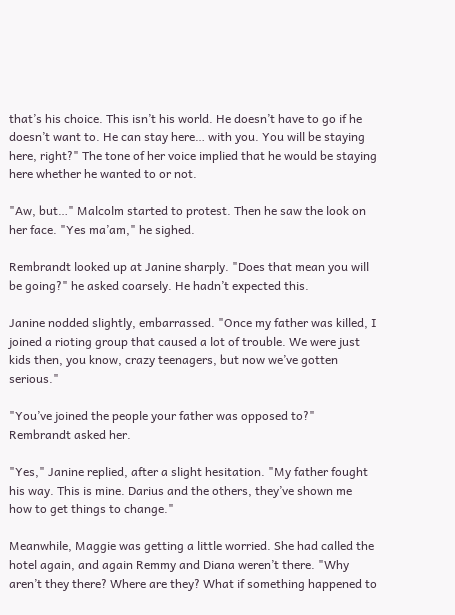that’s his choice. This isn’t his world. He doesn’t have to go if he doesn’t want to. He can stay here… with you. You will be staying here, right?" The tone of her voice implied that he would be staying here whether he wanted to or not.

"Aw, but…" Malcolm started to protest. Then he saw the look on her face. "Yes ma’am," he sighed.

Rembrandt looked up at Janine sharply. "Does that mean you will be going?" he asked coarsely. He hadn’t expected this.

Janine nodded slightly, embarrassed. "Once my father was killed, I joined a rioting group that caused a lot of trouble. We were just kids then, you know, crazy teenagers, but now we’ve gotten serious."

"You’ve joined the people your father was opposed to?" Rembrandt asked her.

"Yes," Janine replied, after a slight hesitation. "My father fought his way. This is mine. Darius and the others, they’ve shown me how to get things to change."

Meanwhile, Maggie was getting a little worried. She had called the hotel again, and again Remmy and Diana weren’t there. "Why aren’t they there? Where are they? What if something happened to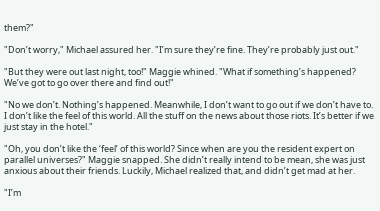them?"

"Don’t worry," Michael assured her. "I’m sure they’re fine. They’re probably just out."

"But they were out last night, too!" Maggie whined. "What if something’s happened? We’ve got to go over there and find out!"

"No we don’t. Nothing’s happened. Meanwhile, I don’t want to go out if we don’t have to. I don’t like the feel of this world. All the stuff on the news about those riots. It’s better if we just stay in the hotel."

"Oh, you don’t like the ‘feel’ of this world? Since when are you the resident expert on parallel universes?" Maggie snapped. She didn’t really intend to be mean, she was just anxious about their friends. Luckily, Michael realized that, and didn’t get mad at her.

"I’m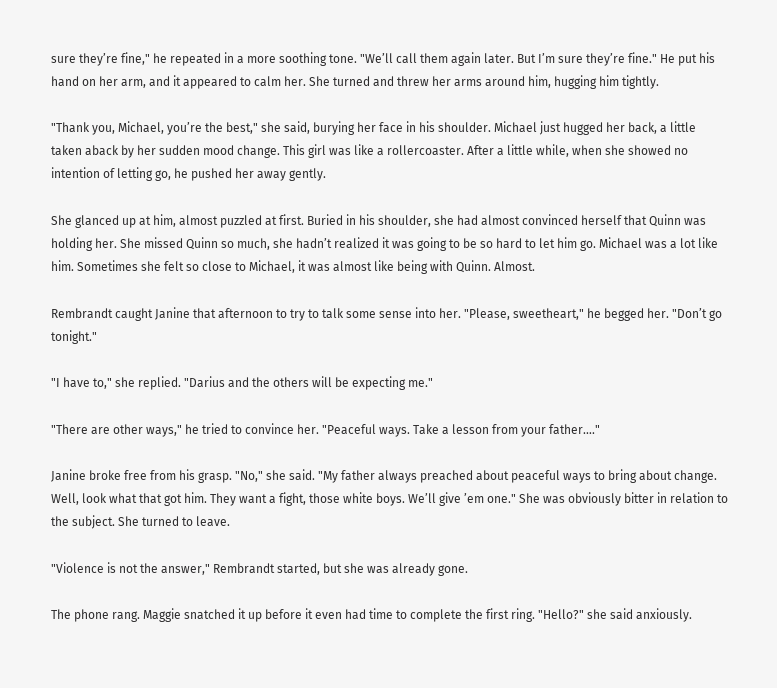sure they’re fine," he repeated in a more soothing tone. "We’ll call them again later. But I’m sure they’re fine." He put his hand on her arm, and it appeared to calm her. She turned and threw her arms around him, hugging him tightly.

"Thank you, Michael, you’re the best," she said, burying her face in his shoulder. Michael just hugged her back, a little taken aback by her sudden mood change. This girl was like a rollercoaster. After a little while, when she showed no intention of letting go, he pushed her away gently.

She glanced up at him, almost puzzled at first. Buried in his shoulder, she had almost convinced herself that Quinn was holding her. She missed Quinn so much, she hadn’t realized it was going to be so hard to let him go. Michael was a lot like him. Sometimes she felt so close to Michael, it was almost like being with Quinn. Almost.

Rembrandt caught Janine that afternoon to try to talk some sense into her. "Please, sweetheart," he begged her. "Don’t go tonight."

"I have to," she replied. "Darius and the others will be expecting me."

"There are other ways," he tried to convince her. "Peaceful ways. Take a lesson from your father…."

Janine broke free from his grasp. "No," she said. "My father always preached about peaceful ways to bring about change. Well, look what that got him. They want a fight, those white boys. We’ll give ’em one." She was obviously bitter in relation to the subject. She turned to leave.

"Violence is not the answer," Rembrandt started, but she was already gone.

The phone rang. Maggie snatched it up before it even had time to complete the first ring. "Hello?" she said anxiously.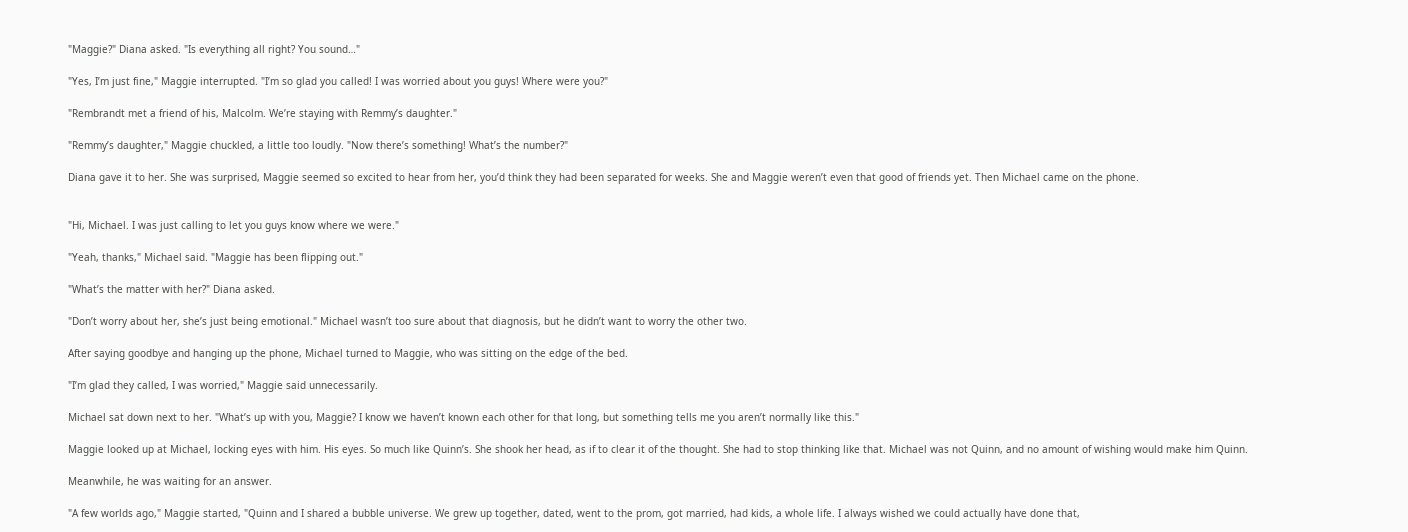"Maggie?" Diana asked. "Is everything all right? You sound…"

"Yes, I’m just fine," Maggie interrupted. "I’m so glad you called! I was worried about you guys! Where were you?"

"Rembrandt met a friend of his, Malcolm. We’re staying with Remmy’s daughter."

"Remmy’s daughter," Maggie chuckled, a little too loudly. "Now there’s something! What’s the number?"

Diana gave it to her. She was surprised, Maggie seemed so excited to hear from her, you’d think they had been separated for weeks. She and Maggie weren’t even that good of friends yet. Then Michael came on the phone.


"Hi, Michael. I was just calling to let you guys know where we were."

"Yeah, thanks," Michael said. "Maggie has been flipping out."

"What’s the matter with her?" Diana asked.

"Don’t worry about her, she’s just being emotional." Michael wasn’t too sure about that diagnosis, but he didn’t want to worry the other two.

After saying goodbye and hanging up the phone, Michael turned to Maggie, who was sitting on the edge of the bed.

"I’m glad they called, I was worried," Maggie said unnecessarily.

Michael sat down next to her. "What’s up with you, Maggie? I know we haven’t known each other for that long, but something tells me you aren’t normally like this."

Maggie looked up at Michael, locking eyes with him. His eyes. So much like Quinn’s. She shook her head, as if to clear it of the thought. She had to stop thinking like that. Michael was not Quinn, and no amount of wishing would make him Quinn.

Meanwhile, he was waiting for an answer.

"A few worlds ago," Maggie started, "Quinn and I shared a bubble universe. We grew up together, dated, went to the prom, got married, had kids, a whole life. I always wished we could actually have done that,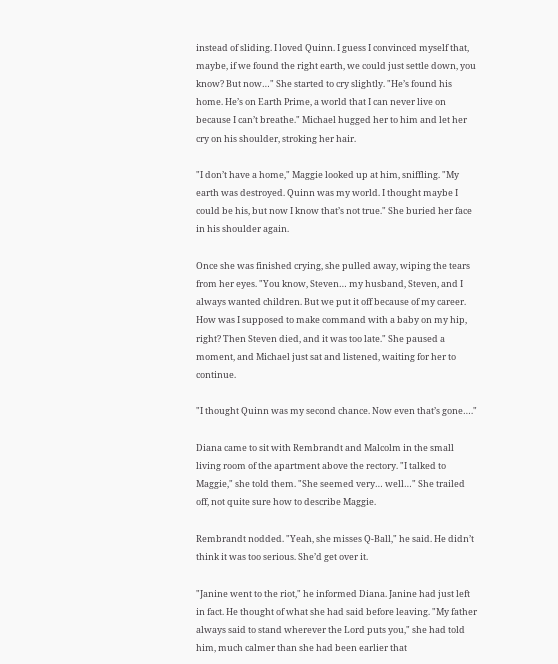instead of sliding. I loved Quinn. I guess I convinced myself that, maybe, if we found the right earth, we could just settle down, you know? But now…" She started to cry slightly. "He’s found his home. He’s on Earth Prime, a world that I can never live on because I can’t breathe." Michael hugged her to him and let her cry on his shoulder, stroking her hair.

"I don’t have a home," Maggie looked up at him, sniffling. "My earth was destroyed. Quinn was my world. I thought maybe I could be his, but now I know that’s not true." She buried her face in his shoulder again.

Once she was finished crying, she pulled away, wiping the tears from her eyes. "You know, Steven… my husband, Steven, and I always wanted children. But we put it off because of my career. How was I supposed to make command with a baby on my hip, right? Then Steven died, and it was too late." She paused a moment, and Michael just sat and listened, waiting for her to continue.

"I thought Quinn was my second chance. Now even that’s gone…."

Diana came to sit with Rembrandt and Malcolm in the small living room of the apartment above the rectory. "I talked to Maggie," she told them. "She seemed very… well…" She trailed off, not quite sure how to describe Maggie.

Rembrandt nodded. "Yeah, she misses Q-Ball," he said. He didn’t think it was too serious. She’d get over it.

"Janine went to the riot," he informed Diana. Janine had just left in fact. He thought of what she had said before leaving. "My father always said to stand wherever the Lord puts you," she had told him, much calmer than she had been earlier that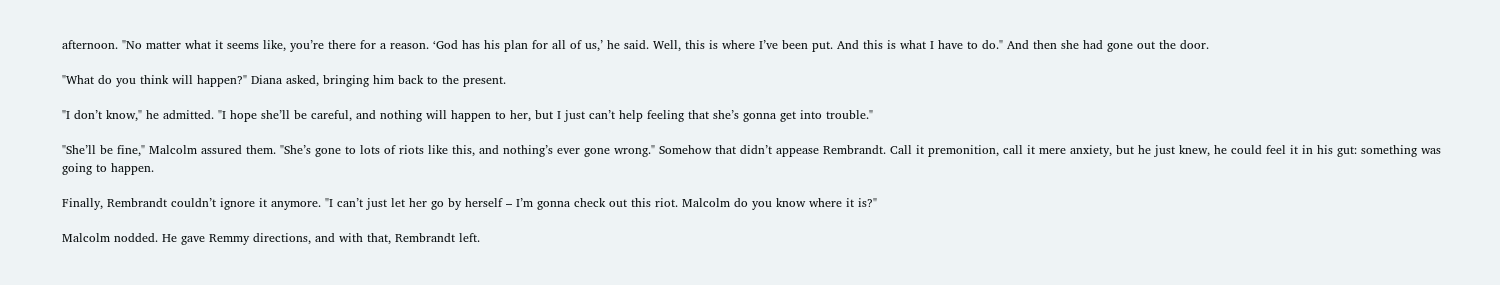afternoon. "No matter what it seems like, you’re there for a reason. ‘God has his plan for all of us,’ he said. Well, this is where I’ve been put. And this is what I have to do." And then she had gone out the door.

"What do you think will happen?" Diana asked, bringing him back to the present.

"I don’t know," he admitted. "I hope she’ll be careful, and nothing will happen to her, but I just can’t help feeling that she’s gonna get into trouble."

"She’ll be fine," Malcolm assured them. "She’s gone to lots of riots like this, and nothing’s ever gone wrong." Somehow that didn’t appease Rembrandt. Call it premonition, call it mere anxiety, but he just knew, he could feel it in his gut: something was going to happen.

Finally, Rembrandt couldn’t ignore it anymore. "I can’t just let her go by herself – I’m gonna check out this riot. Malcolm do you know where it is?"

Malcolm nodded. He gave Remmy directions, and with that, Rembrandt left.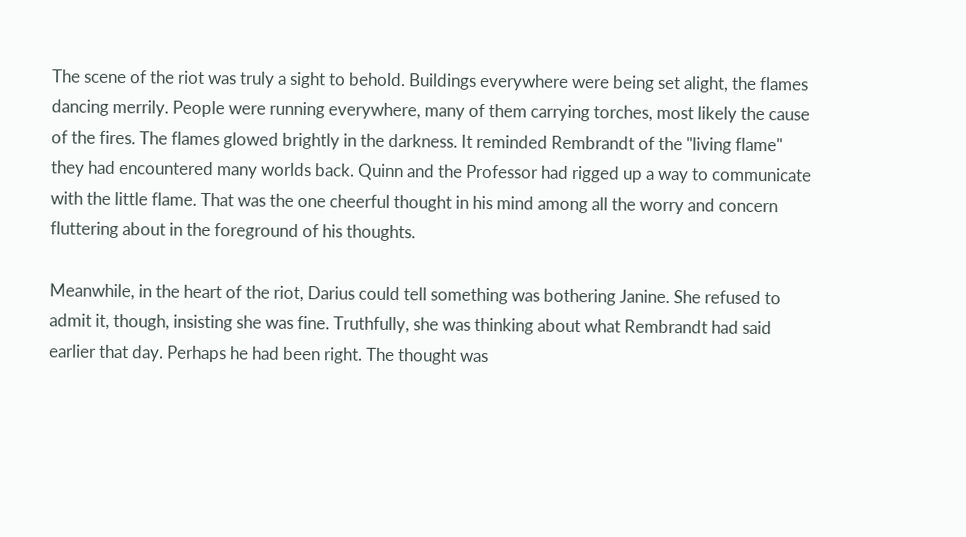The scene of the riot was truly a sight to behold. Buildings everywhere were being set alight, the flames dancing merrily. People were running everywhere, many of them carrying torches, most likely the cause of the fires. The flames glowed brightly in the darkness. It reminded Rembrandt of the "living flame" they had encountered many worlds back. Quinn and the Professor had rigged up a way to communicate with the little flame. That was the one cheerful thought in his mind among all the worry and concern fluttering about in the foreground of his thoughts.

Meanwhile, in the heart of the riot, Darius could tell something was bothering Janine. She refused to admit it, though, insisting she was fine. Truthfully, she was thinking about what Rembrandt had said earlier that day. Perhaps he had been right. The thought was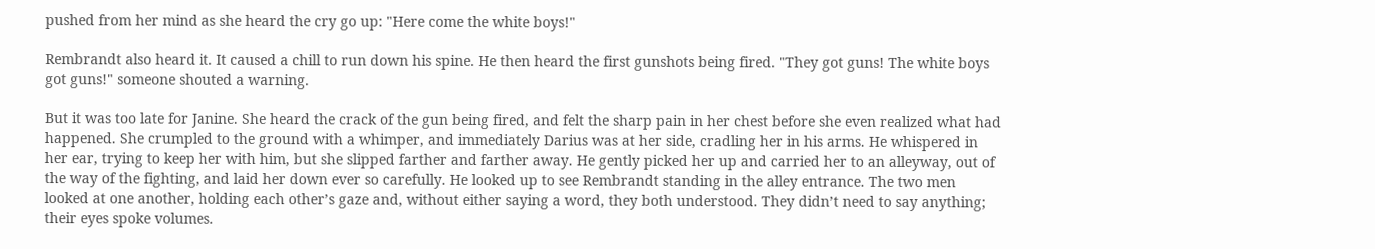pushed from her mind as she heard the cry go up: "Here come the white boys!"

Rembrandt also heard it. It caused a chill to run down his spine. He then heard the first gunshots being fired. "They got guns! The white boys got guns!" someone shouted a warning.

But it was too late for Janine. She heard the crack of the gun being fired, and felt the sharp pain in her chest before she even realized what had happened. She crumpled to the ground with a whimper, and immediately Darius was at her side, cradling her in his arms. He whispered in her ear, trying to keep her with him, but she slipped farther and farther away. He gently picked her up and carried her to an alleyway, out of the way of the fighting, and laid her down ever so carefully. He looked up to see Rembrandt standing in the alley entrance. The two men looked at one another, holding each other’s gaze and, without either saying a word, they both understood. They didn’t need to say anything; their eyes spoke volumes.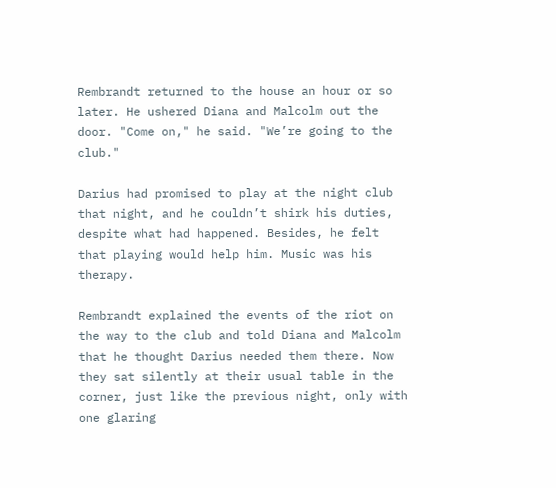Rembrandt returned to the house an hour or so later. He ushered Diana and Malcolm out the door. "Come on," he said. "We’re going to the club."

Darius had promised to play at the night club that night, and he couldn’t shirk his duties, despite what had happened. Besides, he felt that playing would help him. Music was his therapy.

Rembrandt explained the events of the riot on the way to the club and told Diana and Malcolm that he thought Darius needed them there. Now they sat silently at their usual table in the corner, just like the previous night, only with one glaring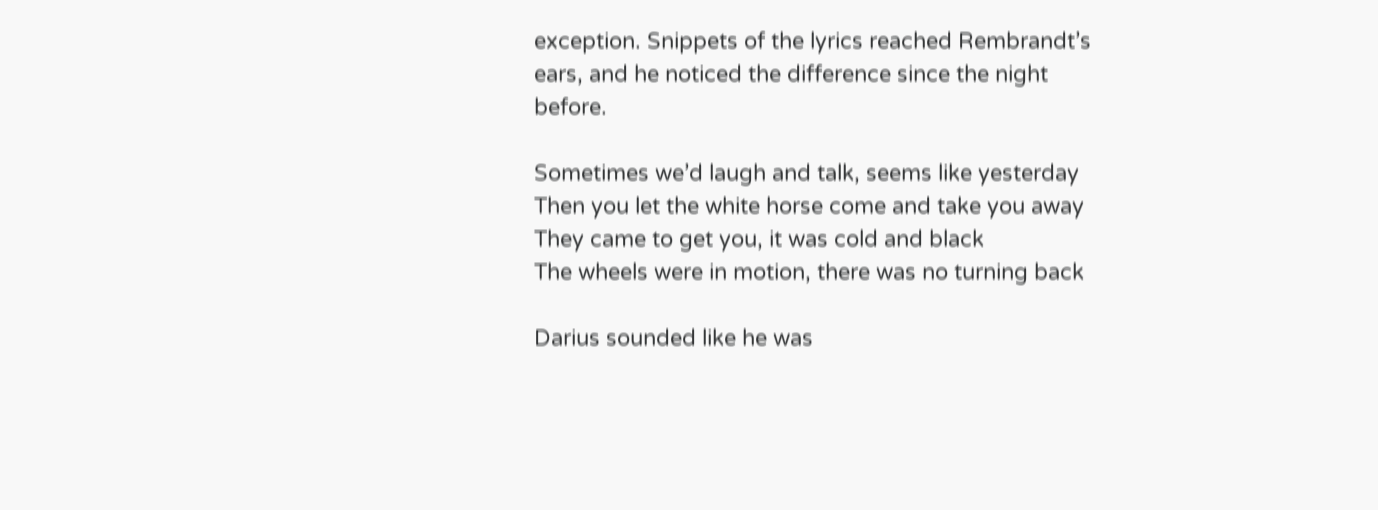exception. Snippets of the lyrics reached Rembrandt’s ears, and he noticed the difference since the night before.

Sometimes we’d laugh and talk, seems like yesterday
Then you let the white horse come and take you away
They came to get you, it was cold and black
The wheels were in motion, there was no turning back

Darius sounded like he was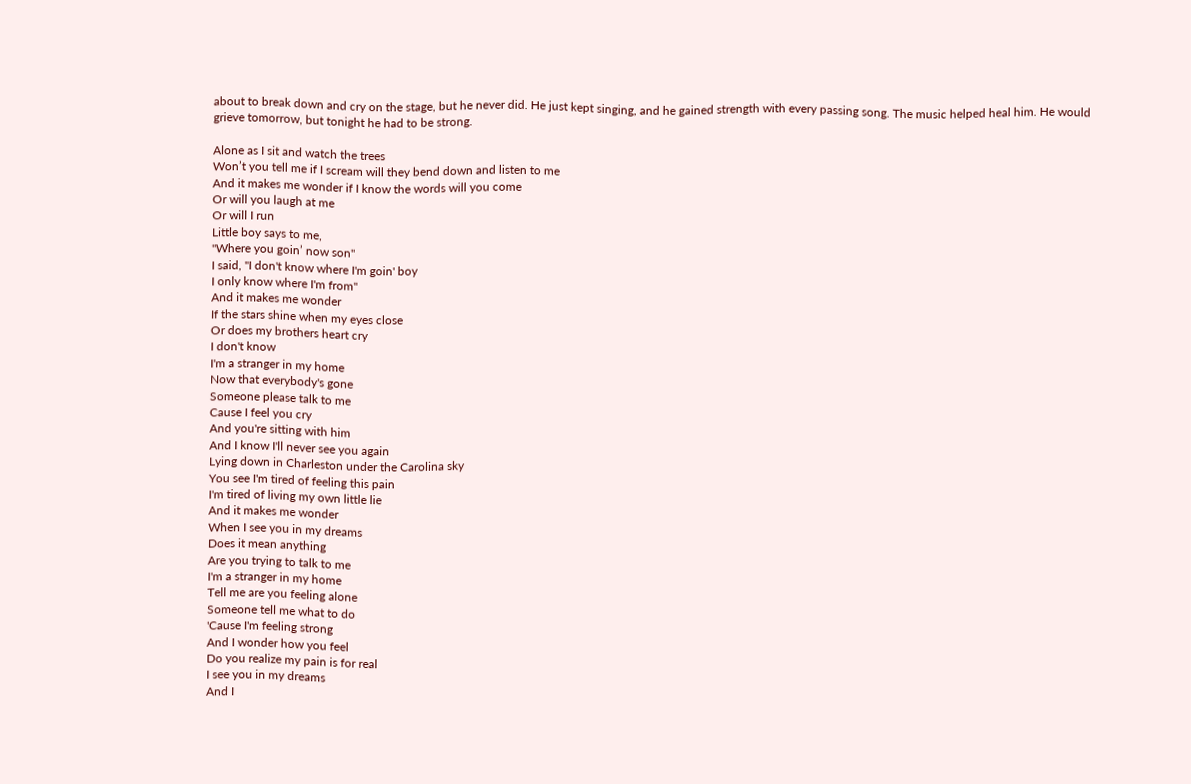about to break down and cry on the stage, but he never did. He just kept singing, and he gained strength with every passing song. The music helped heal him. He would grieve tomorrow, but tonight he had to be strong.

Alone as I sit and watch the trees
Won’t you tell me if I scream will they bend down and listen to me
And it makes me wonder if I know the words will you come
Or will you laugh at me
Or will I run
Little boy says to me,
"Where you goin’ now son"
I said, "I don't know where I'm goin' boy
I only know where I'm from"
And it makes me wonder
If the stars shine when my eyes close
Or does my brothers heart cry
I don't know
I'm a stranger in my home
Now that everybody's gone
Someone please talk to me
Cause I feel you cry
And you're sitting with him
And I know I'll never see you again
Lying down in Charleston under the Carolina sky
You see I'm tired of feeling this pain
I'm tired of living my own little lie
And it makes me wonder
When I see you in my dreams
Does it mean anything
Are you trying to talk to me
I'm a stranger in my home
Tell me are you feeling alone
Someone tell me what to do
'Cause I'm feeling strong
And I wonder how you feel
Do you realize my pain is for real
I see you in my dreams
And I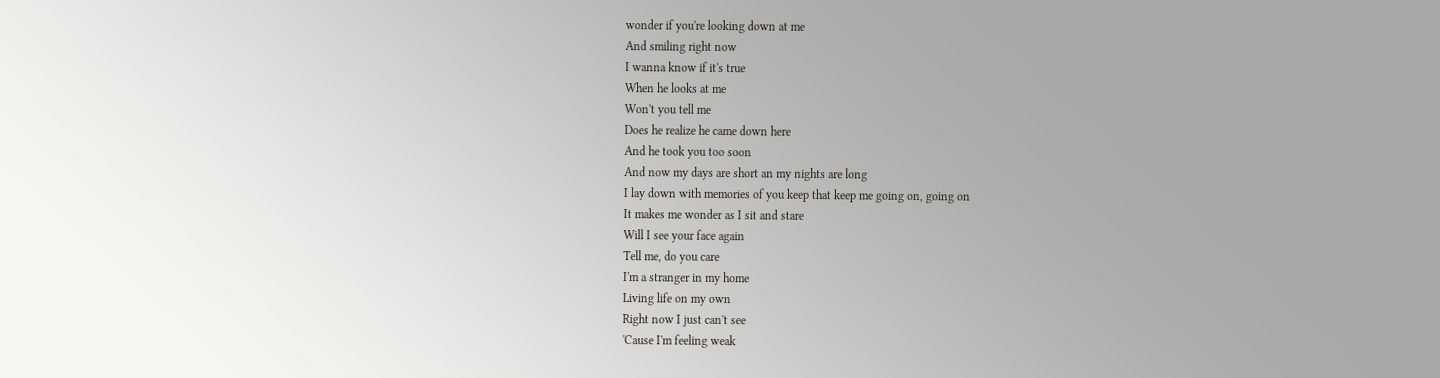wonder if you're looking down at me
And smiling right now
I wanna know if it's true
When he looks at me
Won't you tell me
Does he realize he came down here
And he took you too soon
And now my days are short an my nights are long
I lay down with memories of you keep that keep me going on, going on
It makes me wonder as I sit and stare
Will I see your face again
Tell me, do you care
I'm a stranger in my home
Living life on my own
Right now I just can't see
'Cause I'm feeling weak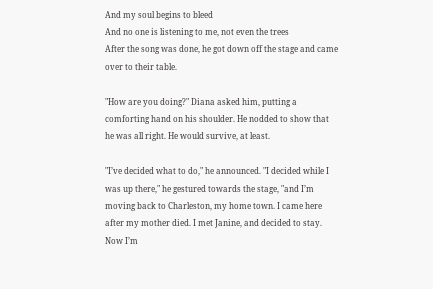And my soul begins to bleed
And no one is listening to me, not even the trees
After the song was done, he got down off the stage and came over to their table.

"How are you doing?" Diana asked him, putting a comforting hand on his shoulder. He nodded to show that he was all right. He would survive, at least.

"I’ve decided what to do," he announced. "I decided while I was up there," he gestured towards the stage, "and I’m moving back to Charleston, my home town. I came here after my mother died. I met Janine, and decided to stay. Now I’m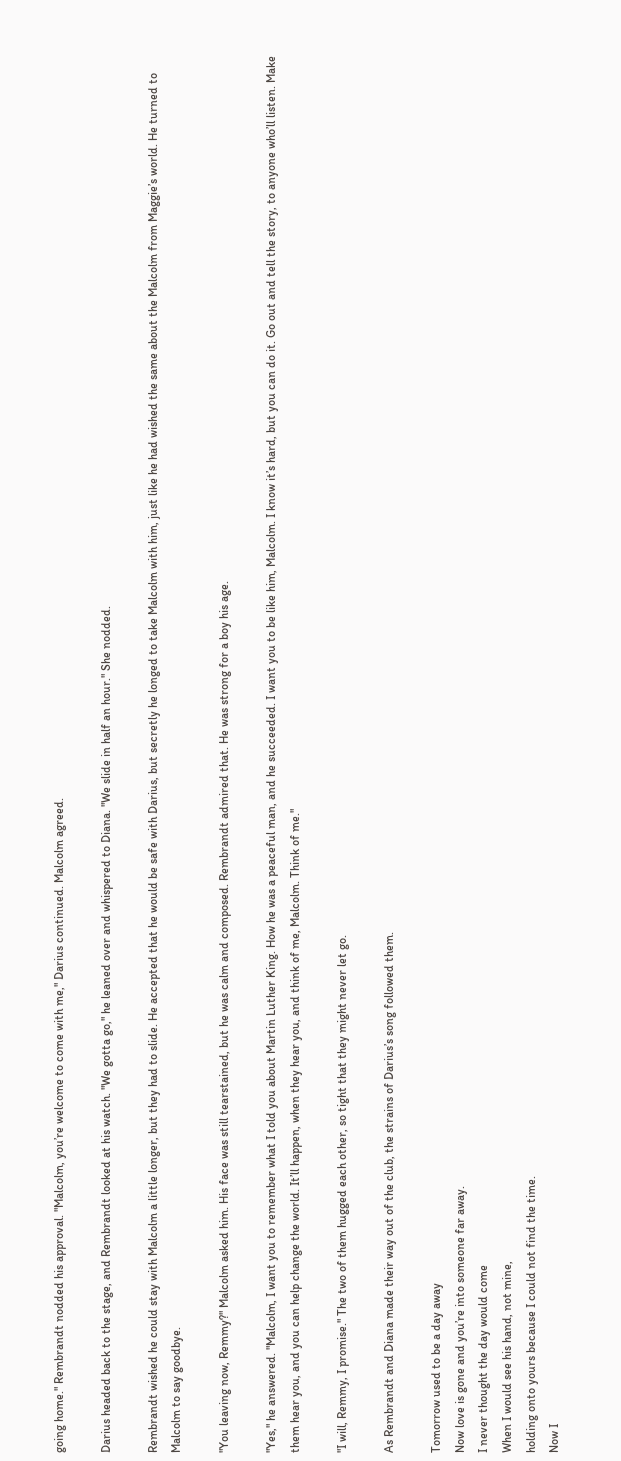going home." Rembrandt nodded his approval. "Malcolm, you’re welcome to come with me," Darius continued. Malcolm agreed.

Darius headed back to the stage, and Rembrandt looked at his watch. "We gotta go," he leaned over and whispered to Diana. "We slide in half an hour." She nodded.

Rembrandt wished he could stay with Malcolm a little longer, but they had to slide. He accepted that he would be safe with Darius, but secretly he longed to take Malcolm with him, just like he had wished the same about the Malcolm from Maggie’s world. He turned to Malcolm to say goodbye.

"You leaving now, Remmy?" Malcolm asked him. His face was still tearstained, but he was calm and composed. Rembrandt admired that. He was strong for a boy his age.

"Yes," he answered. "Malcolm, I want you to remember what I told you about Martin Luther King. How he was a peaceful man, and he succeeded. I want you to be like him, Malcolm. I know it’s hard, but you can do it. Go out and tell the story, to anyone who’ll listen. Make them hear you, and you can help change the world. It’ll happen, when they hear you, and think of me, Malcolm. Think of me."

"I will, Remmy, I promise." The two of them hugged each other, so tight that they might never let go.

As Rembrandt and Diana made their way out of the club, the strains of Darius’s song followed them.

Tomorrow used to be a day away
Now love is gone and you’re into someone far away.
I never thought the day would come
When I would see his hand, not mine,
holding onto yours because I could not find the time.
Now I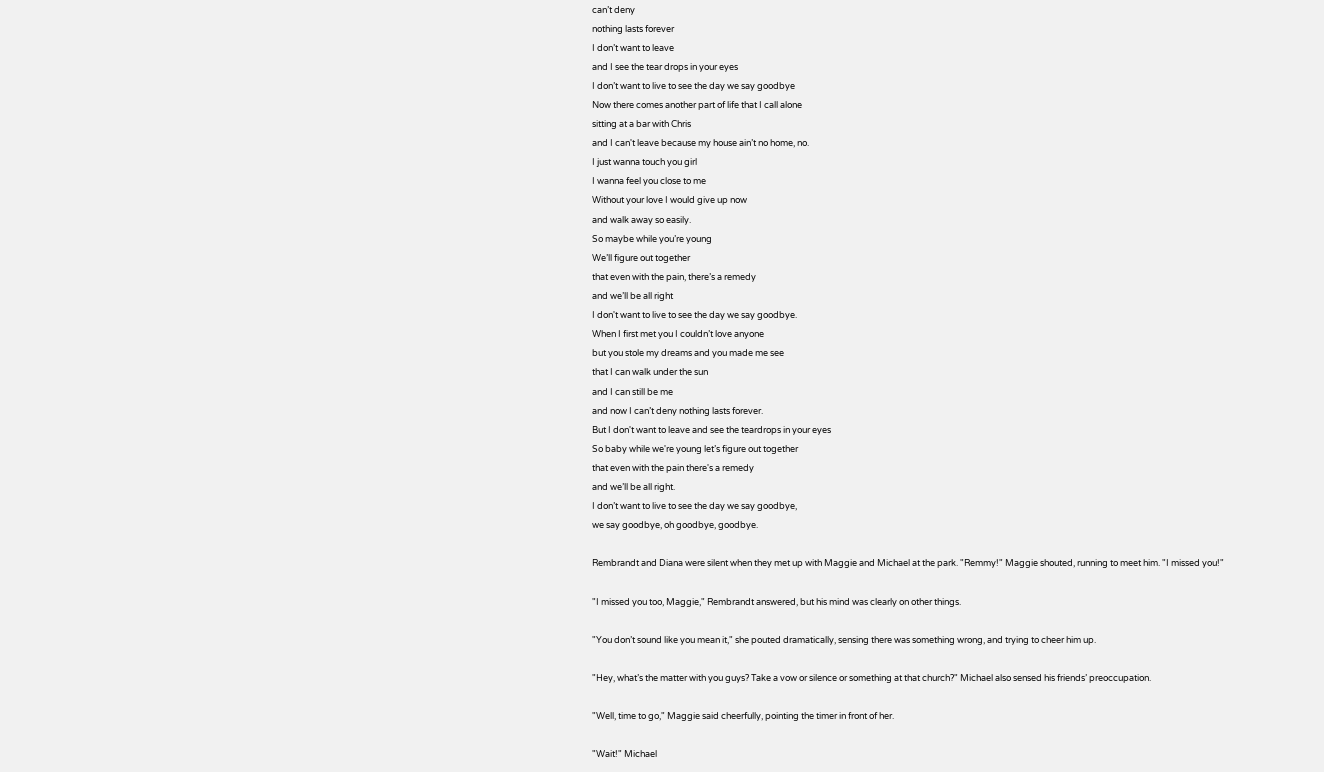can’t deny
nothing lasts forever
I don’t want to leave
and I see the tear drops in your eyes
I don’t want to live to see the day we say goodbye
Now there comes another part of life that I call alone
sitting at a bar with Chris
and I can't leave because my house ain’t no home, no.
I just wanna touch you girl
I wanna feel you close to me
Without your love I would give up now
and walk away so easily.
So maybe while you’re young
We’ll figure out together
that even with the pain, there’s a remedy
and we’ll be all right
I don't want to live to see the day we say goodbye.
When I first met you I couldn’t love anyone
but you stole my dreams and you made me see
that I can walk under the sun
and I can still be me
and now I can’t deny nothing lasts forever.
But I don't want to leave and see the teardrops in your eyes
So baby while we're young let’s figure out together
that even with the pain there's a remedy
and we’ll be all right.
I don’t want to live to see the day we say goodbye,
we say goodbye, oh goodbye, goodbye.

Rembrandt and Diana were silent when they met up with Maggie and Michael at the park. "Remmy!" Maggie shouted, running to meet him. "I missed you!"

"I missed you too, Maggie," Rembrandt answered, but his mind was clearly on other things.

"You don’t sound like you mean it," she pouted dramatically, sensing there was something wrong, and trying to cheer him up.

"Hey, what’s the matter with you guys? Take a vow or silence or something at that church?" Michael also sensed his friends’ preoccupation.

"Well, time to go," Maggie said cheerfully, pointing the timer in front of her.

"Wait!" Michael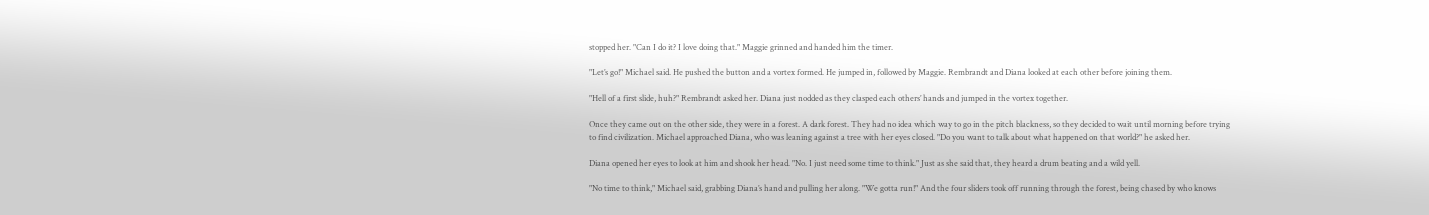stopped her. "Can I do it? I love doing that." Maggie grinned and handed him the timer.

"Let’s go!" Michael said. He pushed the button and a vortex formed. He jumped in, followed by Maggie. Rembrandt and Diana looked at each other before joining them.

"Hell of a first slide, huh?" Rembrandt asked her. Diana just nodded as they clasped each others’ hands and jumped in the vortex together.

Once they came out on the other side, they were in a forest. A dark forest. They had no idea which way to go in the pitch blackness, so they decided to wait until morning before trying to find civilization. Michael approached Diana, who was leaning against a tree with her eyes closed. "Do you want to talk about what happened on that world?" he asked her.

Diana opened her eyes to look at him and shook her head. "No. I just need some time to think." Just as she said that, they heard a drum beating and a wild yell.

"No time to think," Michael said, grabbing Diana’s hand and pulling her along. "We gotta run!" And the four sliders took off running through the forest, being chased by who knows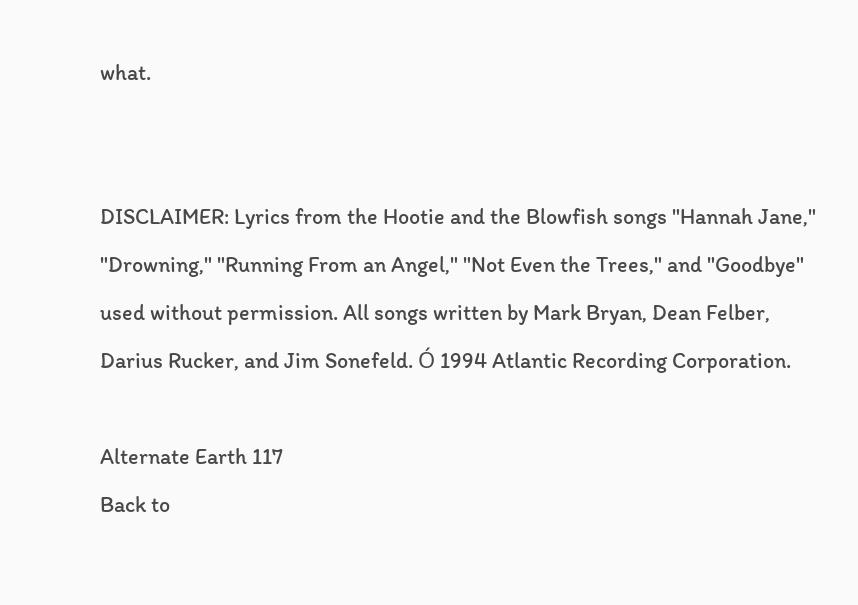what.


DISCLAIMER: Lyrics from the Hootie and the Blowfish songs "Hannah Jane," "Drowning," "Running From an Angel," "Not Even the Trees," and "Goodbye" used without permission. All songs written by Mark Bryan, Dean Felber, Darius Rucker, and Jim Sonefeld. Ó 1994 Atlantic Recording Corporation.

Alternate Earth 117
Back to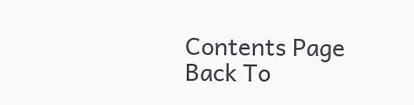Contents Page
Back To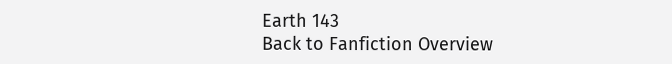Earth 143
Back to Fanfiction Overview